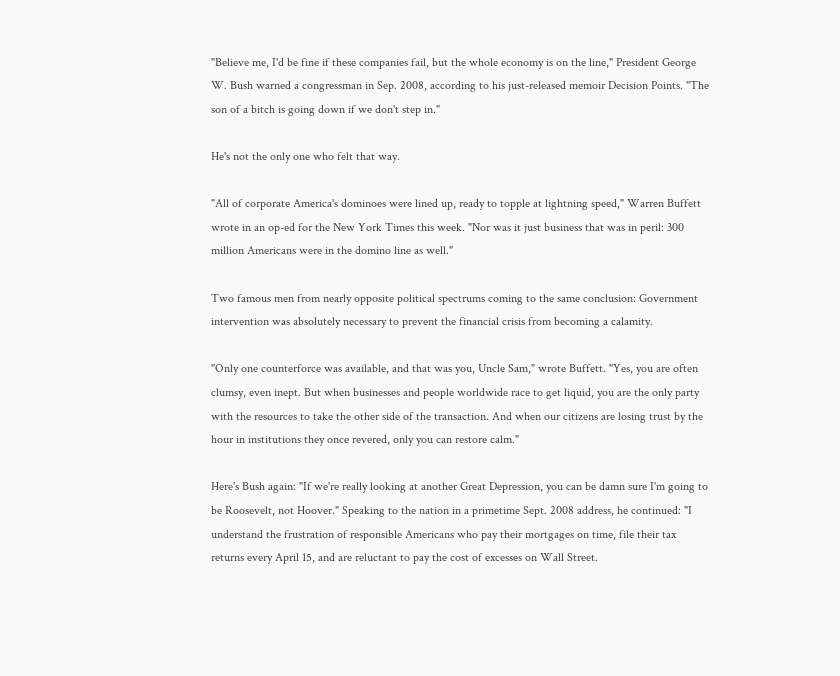"Believe me, I'd be fine if these companies fail, but the whole economy is on the line," President George W. Bush warned a congressman in Sep. 2008, according to his just-released memoir Decision Points. "The son of a bitch is going down if we don't step in."

He's not the only one who felt that way.

"All of corporate America's dominoes were lined up, ready to topple at lightning speed," Warren Buffett wrote in an op-ed for the New York Times this week. "Nor was it just business that was in peril: 300 million Americans were in the domino line as well."

Two famous men from nearly opposite political spectrums coming to the same conclusion: Government intervention was absolutely necessary to prevent the financial crisis from becoming a calamity.

"Only one counterforce was available, and that was you, Uncle Sam," wrote Buffett. "Yes, you are often clumsy, even inept. But when businesses and people worldwide race to get liquid, you are the only party with the resources to take the other side of the transaction. And when our citizens are losing trust by the hour in institutions they once revered, only you can restore calm."

Here's Bush again: "If we're really looking at another Great Depression, you can be damn sure I'm going to be Roosevelt, not Hoover." Speaking to the nation in a primetime Sept. 2008 address, he continued: "I understand the frustration of responsible Americans who pay their mortgages on time, file their tax returns every April 15, and are reluctant to pay the cost of excesses on Wall Street.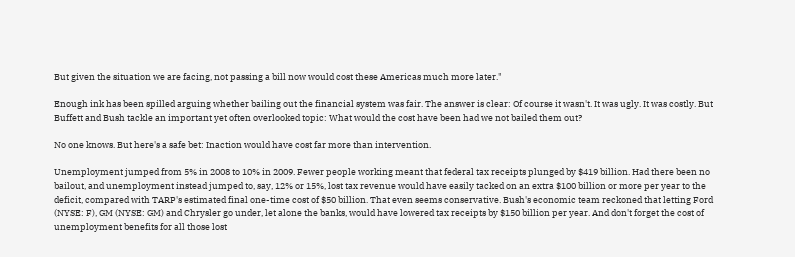But given the situation we are facing, not passing a bill now would cost these Americas much more later."

Enough ink has been spilled arguing whether bailing out the financial system was fair. The answer is clear: Of course it wasn't. It was ugly. It was costly. But Buffett and Bush tackle an important yet often overlooked topic: What would the cost have been had we not bailed them out?

No one knows. But here's a safe bet: Inaction would have cost far more than intervention.

Unemployment jumped from 5% in 2008 to 10% in 2009. Fewer people working meant that federal tax receipts plunged by $419 billion. Had there been no bailout, and unemployment instead jumped to, say, 12% or 15%, lost tax revenue would have easily tacked on an extra $100 billion or more per year to the deficit, compared with TARP's estimated final one-time cost of $50 billion. That even seems conservative. Bush's economic team reckoned that letting Ford (NYSE: F), GM (NYSE: GM) and Chrysler go under, let alone the banks, would have lowered tax receipts by $150 billion per year. And don't forget the cost of unemployment benefits for all those lost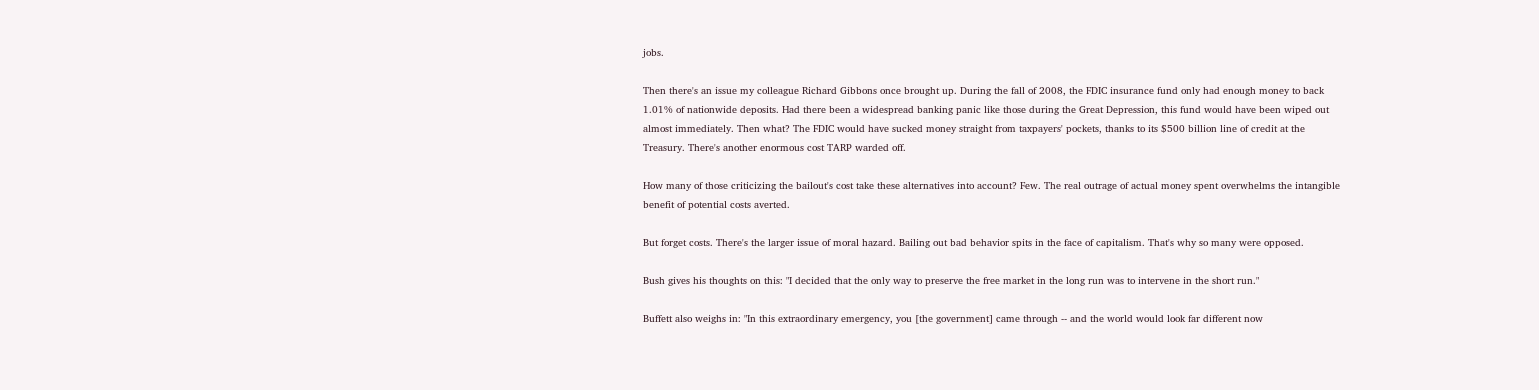jobs.

Then there's an issue my colleague Richard Gibbons once brought up. During the fall of 2008, the FDIC insurance fund only had enough money to back 1.01% of nationwide deposits. Had there been a widespread banking panic like those during the Great Depression, this fund would have been wiped out almost immediately. Then what? The FDIC would have sucked money straight from taxpayers' pockets, thanks to its $500 billion line of credit at the Treasury. There's another enormous cost TARP warded off.

How many of those criticizing the bailout's cost take these alternatives into account? Few. The real outrage of actual money spent overwhelms the intangible benefit of potential costs averted.

But forget costs. There's the larger issue of moral hazard. Bailing out bad behavior spits in the face of capitalism. That's why so many were opposed.

Bush gives his thoughts on this: "I decided that the only way to preserve the free market in the long run was to intervene in the short run."

Buffett also weighs in: "In this extraordinary emergency, you [the government] came through -- and the world would look far different now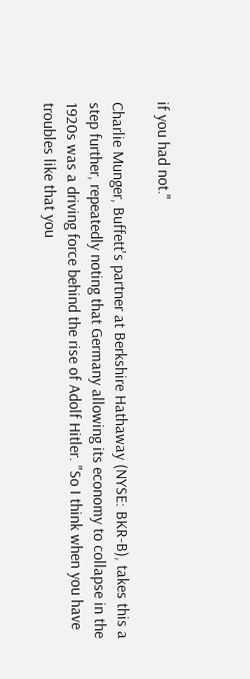if you had not."

Charlie Munger, Buffett's partner at Berkshire Hathaway (NYSE: BKR-B), takes this a step further, repeatedly noting that Germany allowing its economy to collapse in the 1920s was a driving force behind the rise of Adolf Hitler. "So I think when you have troubles like that you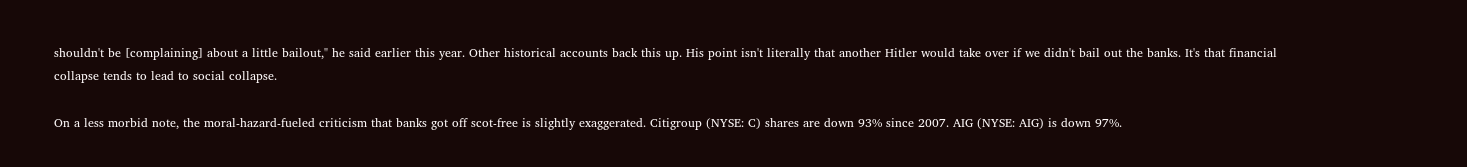shouldn't be [complaining] about a little bailout," he said earlier this year. Other historical accounts back this up. His point isn't literally that another Hitler would take over if we didn't bail out the banks. It's that financial collapse tends to lead to social collapse.

On a less morbid note, the moral-hazard-fueled criticism that banks got off scot-free is slightly exaggerated. Citigroup (NYSE: C) shares are down 93% since 2007. AIG (NYSE: AIG) is down 97%.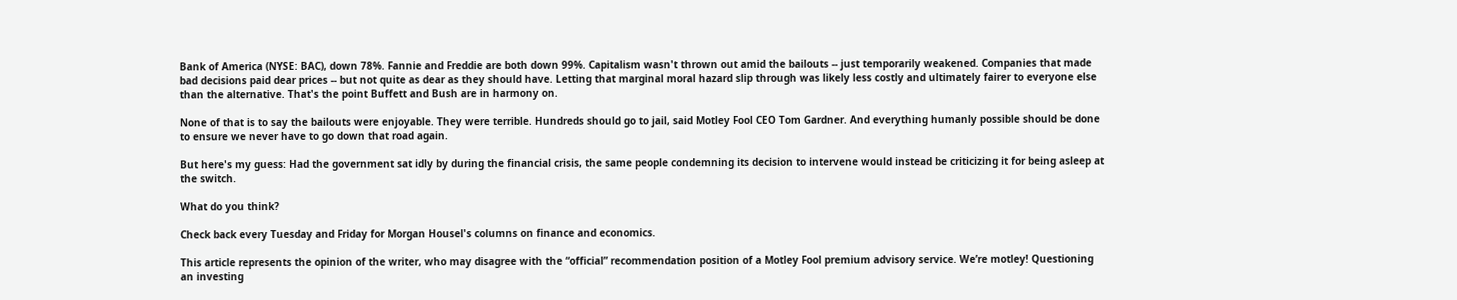Bank of America (NYSE: BAC), down 78%. Fannie and Freddie are both down 99%. Capitalism wasn't thrown out amid the bailouts -- just temporarily weakened. Companies that made bad decisions paid dear prices -- but not quite as dear as they should have. Letting that marginal moral hazard slip through was likely less costly and ultimately fairer to everyone else than the alternative. That's the point Buffett and Bush are in harmony on.

None of that is to say the bailouts were enjoyable. They were terrible. Hundreds should go to jail, said Motley Fool CEO Tom Gardner. And everything humanly possible should be done to ensure we never have to go down that road again.

But here's my guess: Had the government sat idly by during the financial crisis, the same people condemning its decision to intervene would instead be criticizing it for being asleep at the switch.

What do you think?

Check back every Tuesday and Friday for Morgan Housel's columns on finance and economics.

This article represents the opinion of the writer, who may disagree with the “official” recommendation position of a Motley Fool premium advisory service. We’re motley! Questioning an investing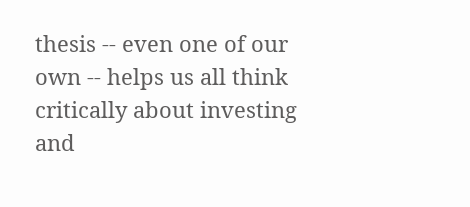thesis -- even one of our own -- helps us all think critically about investing and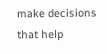make decisions that help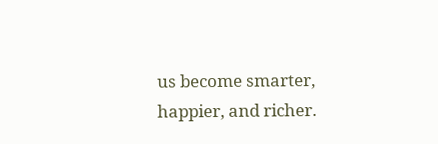us become smarter, happier, and richer.